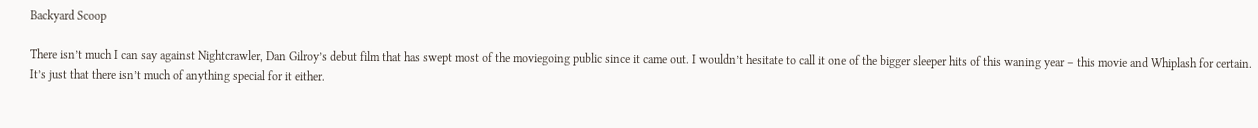Backyard Scoop

There isn’t much I can say against Nightcrawler, Dan Gilroy’s debut film that has swept most of the moviegoing public since it came out. I wouldn’t hesitate to call it one of the bigger sleeper hits of this waning year – this movie and Whiplash for certain. It’s just that there isn’t much of anything special for it either.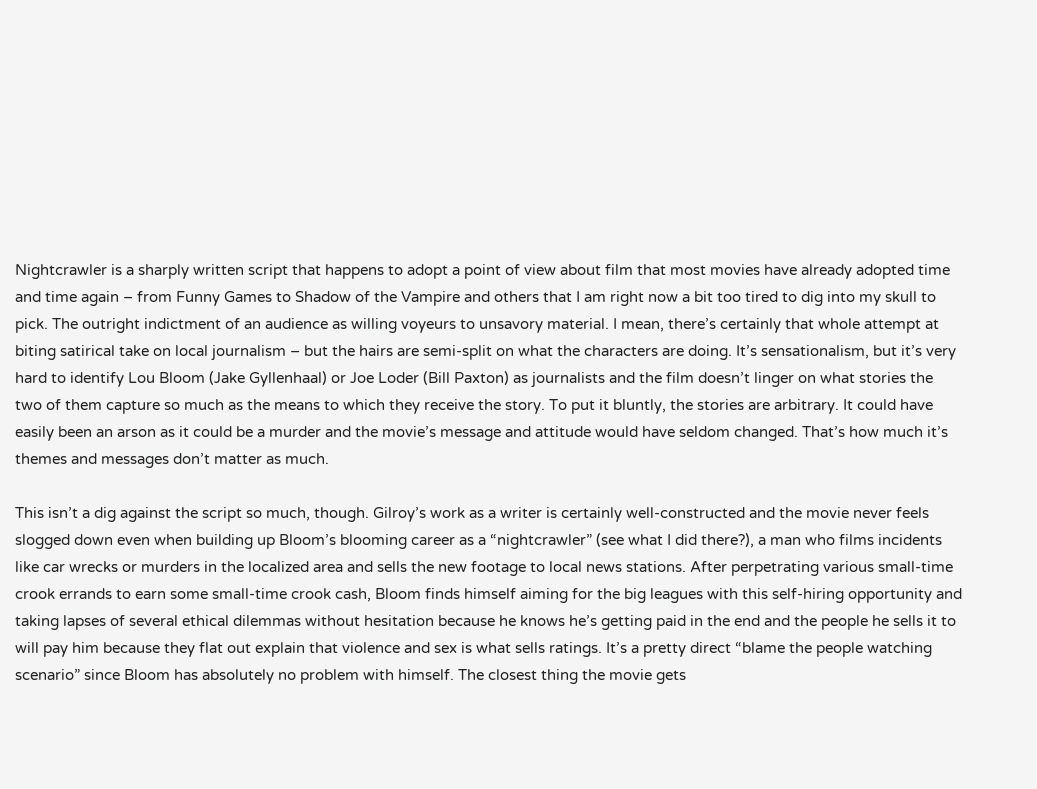Nightcrawler is a sharply written script that happens to adopt a point of view about film that most movies have already adopted time and time again – from Funny Games to Shadow of the Vampire and others that I am right now a bit too tired to dig into my skull to pick. The outright indictment of an audience as willing voyeurs to unsavory material. I mean, there’s certainly that whole attempt at biting satirical take on local journalism – but the hairs are semi-split on what the characters are doing. It’s sensationalism, but it’s very hard to identify Lou Bloom (Jake Gyllenhaal) or Joe Loder (Bill Paxton) as journalists and the film doesn’t linger on what stories the two of them capture so much as the means to which they receive the story. To put it bluntly, the stories are arbitrary. It could have easily been an arson as it could be a murder and the movie’s message and attitude would have seldom changed. That’s how much it’s themes and messages don’t matter as much.

This isn’t a dig against the script so much, though. Gilroy’s work as a writer is certainly well-constructed and the movie never feels slogged down even when building up Bloom’s blooming career as a “nightcrawler” (see what I did there?), a man who films incidents like car wrecks or murders in the localized area and sells the new footage to local news stations. After perpetrating various small-time crook errands to earn some small-time crook cash, Bloom finds himself aiming for the big leagues with this self-hiring opportunity and taking lapses of several ethical dilemmas without hesitation because he knows he’s getting paid in the end and the people he sells it to will pay him because they flat out explain that violence and sex is what sells ratings. It’s a pretty direct “blame the people watching scenario” since Bloom has absolutely no problem with himself. The closest thing the movie gets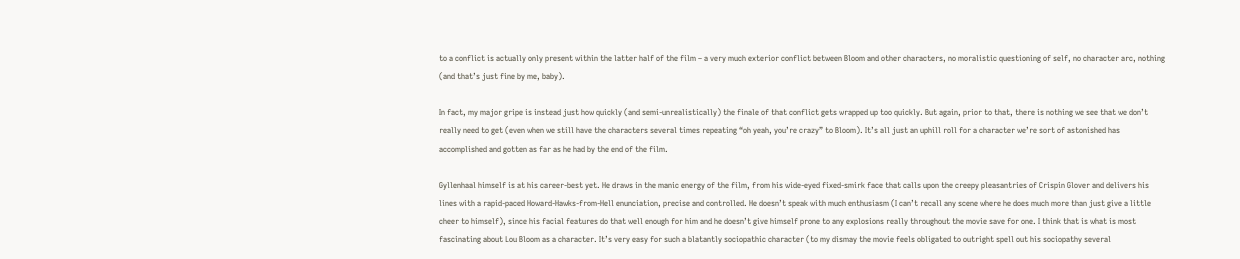to a conflict is actually only present within the latter half of the film – a very much exterior conflict between Bloom and other characters, no moralistic questioning of self, no character arc, nothing (and that’s just fine by me, baby).

In fact, my major gripe is instead just how quickly (and semi-unrealistically) the finale of that conflict gets wrapped up too quickly. But again, prior to that, there is nothing we see that we don’t really need to get (even when we still have the characters several times repeating “oh yeah, you’re crazy” to Bloom). It’s all just an uphill roll for a character we’re sort of astonished has accomplished and gotten as far as he had by the end of the film.

Gyllenhaal himself is at his career-best yet. He draws in the manic energy of the film, from his wide-eyed fixed-smirk face that calls upon the creepy pleasantries of Crispin Glover and delivers his lines with a rapid-paced Howard-Hawks-from-Hell enunciation, precise and controlled. He doesn’t speak with much enthusiasm (I can’t recall any scene where he does much more than just give a little cheer to himself), since his facial features do that well enough for him and he doesn’t give himself prone to any explosions really throughout the movie save for one. I think that is what is most fascinating about Lou Bloom as a character. It’s very easy for such a blatantly sociopathic character (to my dismay the movie feels obligated to outright spell out his sociopathy several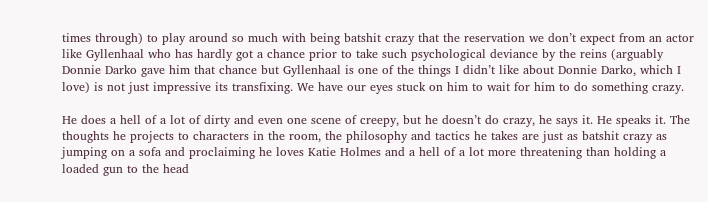times through) to play around so much with being batshit crazy that the reservation we don’t expect from an actor like Gyllenhaal who has hardly got a chance prior to take such psychological deviance by the reins (arguably Donnie Darko gave him that chance but Gyllenhaal is one of the things I didn’t like about Donnie Darko, which I love) is not just impressive its transfixing. We have our eyes stuck on him to wait for him to do something crazy.

He does a hell of a lot of dirty and even one scene of creepy, but he doesn’t do crazy, he says it. He speaks it. The thoughts he projects to characters in the room, the philosophy and tactics he takes are just as batshit crazy as jumping on a sofa and proclaiming he loves Katie Holmes and a hell of a lot more threatening than holding a loaded gun to the head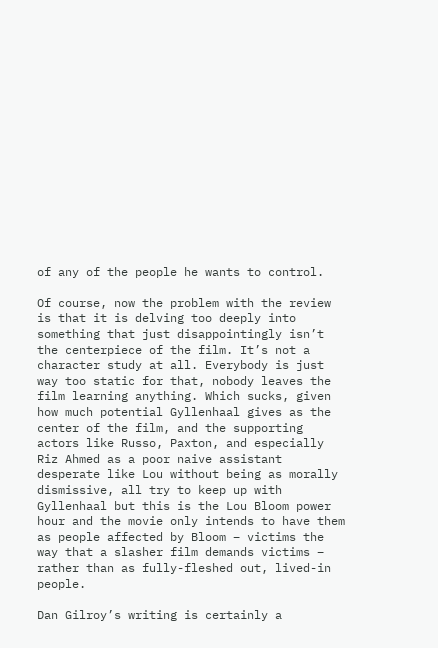of any of the people he wants to control.

Of course, now the problem with the review is that it is delving too deeply into something that just disappointingly isn’t the centerpiece of the film. It’s not a character study at all. Everybody is just way too static for that, nobody leaves the film learning anything. Which sucks, given how much potential Gyllenhaal gives as the center of the film, and the supporting actors like Russo, Paxton, and especially Riz Ahmed as a poor naive assistant desperate like Lou without being as morally dismissive, all try to keep up with Gyllenhaal but this is the Lou Bloom power hour and the movie only intends to have them as people affected by Bloom – victims the way that a slasher film demands victims – rather than as fully-fleshed out, lived-in people.

Dan Gilroy’s writing is certainly a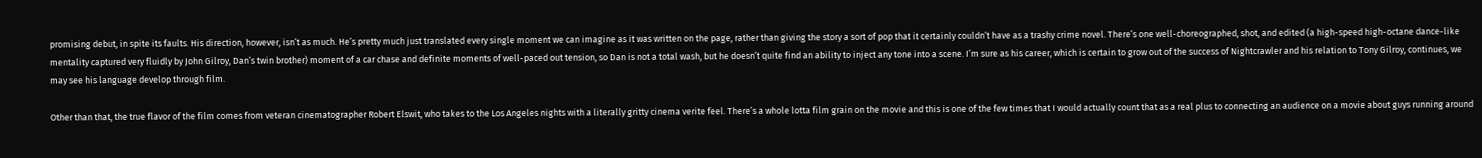promising debut, in spite its faults. His direction, however, isn’t as much. He’s pretty much just translated every single moment we can imagine as it was written on the page, rather than giving the story a sort of pop that it certainly couldn’t have as a trashy crime novel. There’s one well-choreographed, shot, and edited (a high-speed high-octane dance-like mentality captured very fluidly by John Gilroy, Dan’s twin brother) moment of a car chase and definite moments of well-paced out tension, so Dan is not a total wash, but he doesn’t quite find an ability to inject any tone into a scene. I’m sure as his career, which is certain to grow out of the success of Nightcrawler and his relation to Tony Gilroy, continues, we may see his language develop through film.

Other than that, the true flavor of the film comes from veteran cinematographer Robert Elswit, who takes to the Los Angeles nights with a literally gritty cinema verite feel. There’s a whole lotta film grain on the movie and this is one of the few times that I would actually count that as a real plus to connecting an audience on a movie about guys running around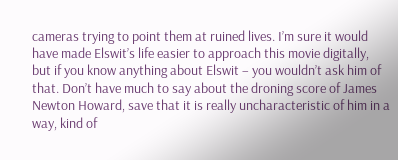cameras trying to point them at ruined lives. I’m sure it would have made Elswit’s life easier to approach this movie digitally, but if you know anything about Elswit – you wouldn’t ask him of that. Don’t have much to say about the droning score of James Newton Howard, save that it is really uncharacteristic of him in a way, kind of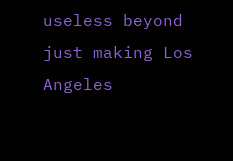useless beyond just making Los Angeles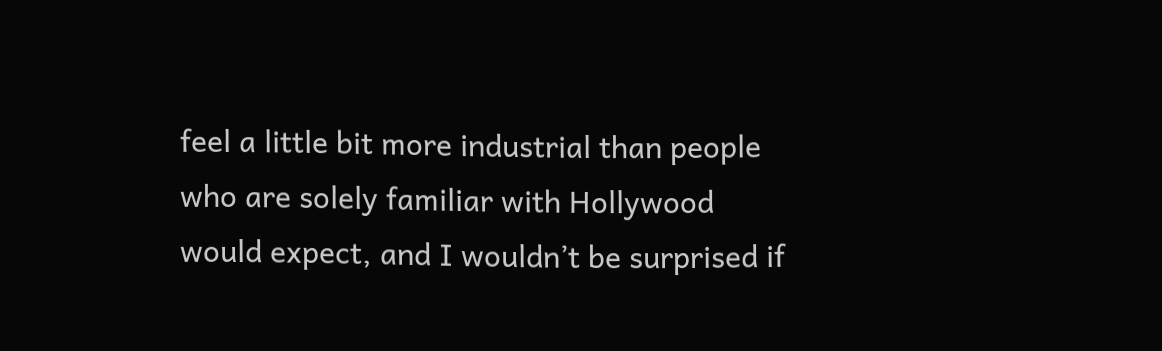feel a little bit more industrial than people who are solely familiar with Hollywood would expect, and I wouldn’t be surprised if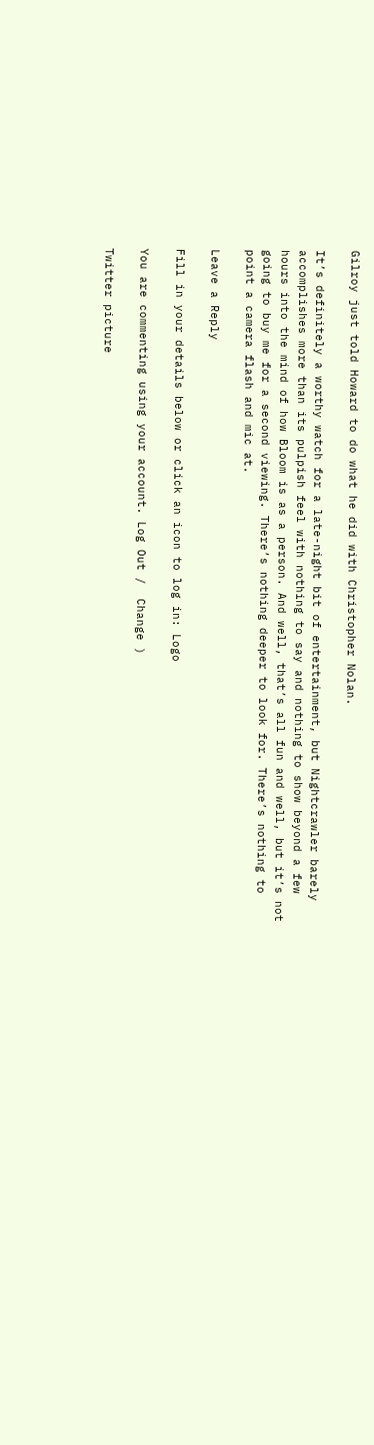Gilroy just told Howard to do what he did with Christopher Nolan.

It’s definitely a worthy watch for a late-night bit of entertainment, but Nightcrawler barely accomplishes more than its pulpish feel with nothing to say and nothing to show beyond a few hours into the mind of how Bloom is as a person. And well, that’s all fun and well, but it’s not going to buy me for a second viewing. There’s nothing deeper to look for. There’s nothing to point a camera flash and mic at.

Leave a Reply

Fill in your details below or click an icon to log in: Logo

You are commenting using your account. Log Out /  Change )

Twitter picture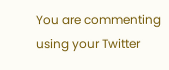You are commenting using your Twitter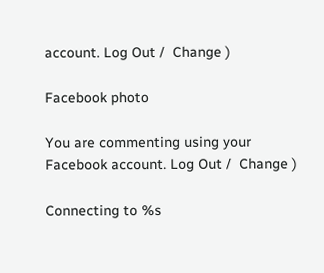account. Log Out /  Change )

Facebook photo

You are commenting using your Facebook account. Log Out /  Change )

Connecting to %s